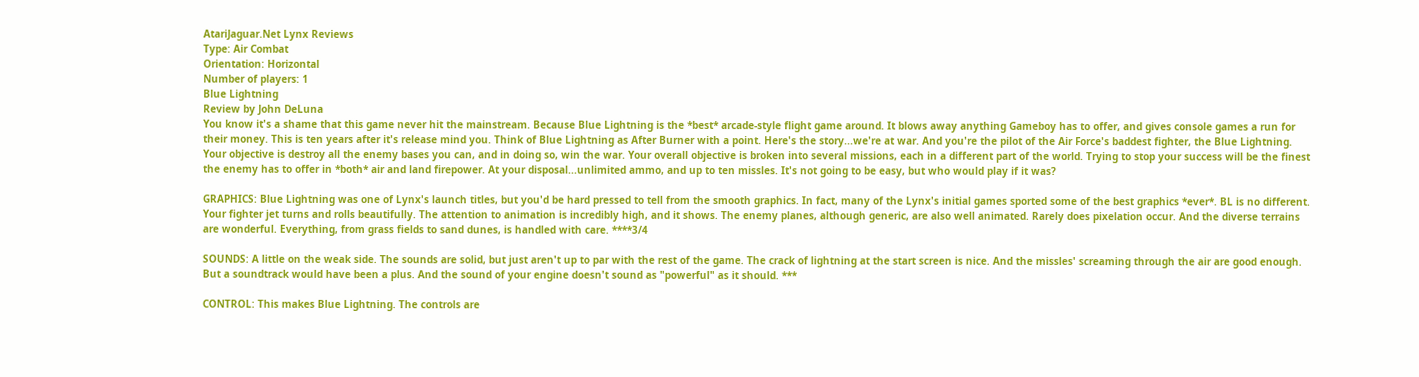AtariJaguar.Net Lynx Reviews
Type: Air Combat
Orientation: Horizontal
Number of players: 1
Blue Lightning
Review by John DeLuna
You know it's a shame that this game never hit the mainstream. Because Blue Lightning is the *best* arcade-style flight game around. It blows away anything Gameboy has to offer, and gives console games a run for their money. This is ten years after it's release mind you. Think of Blue Lightning as After Burner with a point. Here's the story...we're at war. And you're the pilot of the Air Force's baddest fighter, the Blue Lightning. Your objective is destroy all the enemy bases you can, and in doing so, win the war. Your overall objective is broken into several missions, each in a different part of the world. Trying to stop your success will be the finest the enemy has to offer in *both* air and land firepower. At your disposal...unlimited ammo, and up to ten missles. It's not going to be easy, but who would play if it was?

GRAPHICS: Blue Lightning was one of Lynx's launch titles, but you'd be hard pressed to tell from the smooth graphics. In fact, many of the Lynx's initial games sported some of the best graphics *ever*. BL is no different. Your fighter jet turns and rolls beautifully. The attention to animation is incredibly high, and it shows. The enemy planes, although generic, are also well animated. Rarely does pixelation occur. And the diverse terrains are wonderful. Everything, from grass fields to sand dunes, is handled with care. ****3/4

SOUNDS: A little on the weak side. The sounds are solid, but just aren't up to par with the rest of the game. The crack of lightning at the start screen is nice. And the missles' screaming through the air are good enough. But a soundtrack would have been a plus. And the sound of your engine doesn't sound as "powerful" as it should. ***

CONTROL: This makes Blue Lightning. The controls are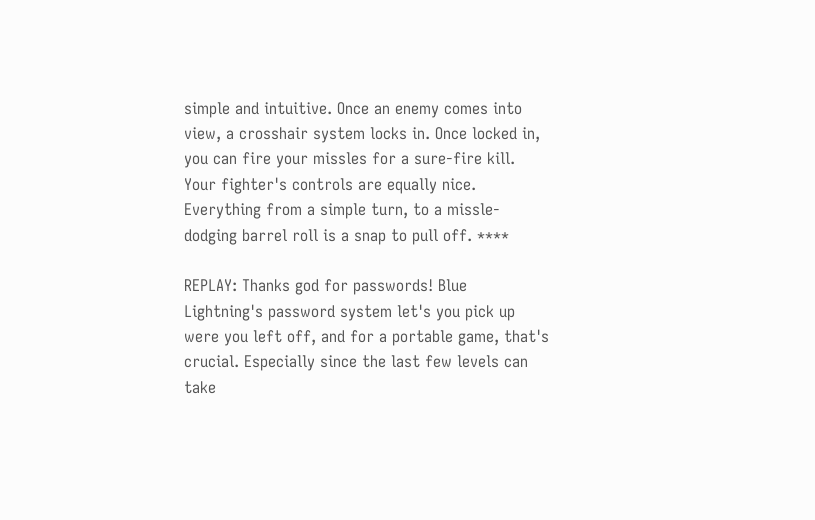simple and intuitive. Once an enemy comes into view, a crosshair system locks in. Once locked in, you can fire your missles for a sure-fire kill. Your fighter's controls are equally nice. Everything from a simple turn, to a missle-dodging barrel roll is a snap to pull off. ****

REPLAY: Thanks god for passwords! Blue Lightning's password system let's you pick up were you left off, and for a portable game, that's crucial. Especially since the last few levels can take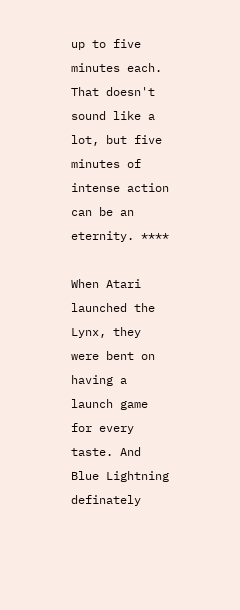up to five minutes each. That doesn't sound like a lot, but five minutes of intense action can be an eternity. ****

When Atari launched the Lynx, they were bent on having a launch game for every taste. And Blue Lightning definately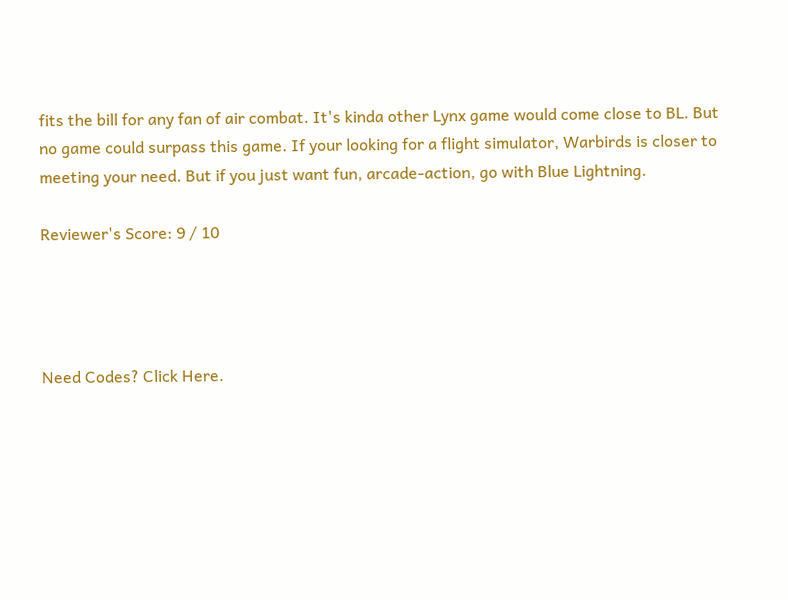fits the bill for any fan of air combat. It's kinda other Lynx game would come close to BL. But no game could surpass this game. If your looking for a flight simulator, Warbirds is closer to meeting your need. But if you just want fun, arcade-action, go with Blue Lightning.

Reviewer's Score: 9 / 10




Need Codes? Click Here.